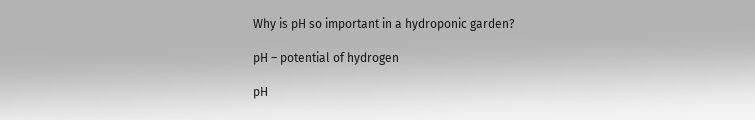Why is pH so important in a hydroponic garden?

pH – potential of hydrogen

pH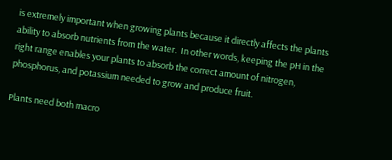is extremely important when growing plants because it directly affects the plants ability to absorb nutrients from the water.  In other words, keeping the pH in the right range enables your plants to absorb the correct amount of nitrogen, phosphorus, and potassium needed to grow and produce fruit.

Plants need both macro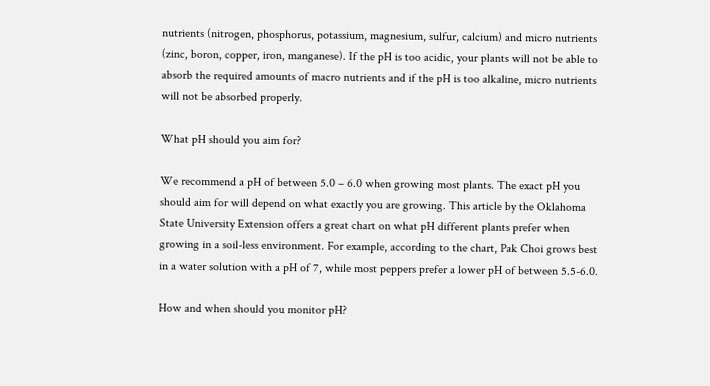nutrients (nitrogen, phosphorus, potassium, magnesium, sulfur, calcium) and micro nutrients (zinc, boron, copper, iron, manganese). If the pH is too acidic, your plants will not be able to absorb the required amounts of macro nutrients and if the pH is too alkaline, micro nutrients will not be absorbed properly.

What pH should you aim for?

We recommend a pH of between 5.0 – 6.0 when growing most plants. The exact pH you should aim for will depend on what exactly you are growing. This article by the Oklahoma State University Extension offers a great chart on what pH different plants prefer when growing in a soil-less environment. For example, according to the chart, Pak Choi grows best in a water solution with a pH of 7, while most peppers prefer a lower pH of between 5.5-6.0.

How and when should you monitor pH?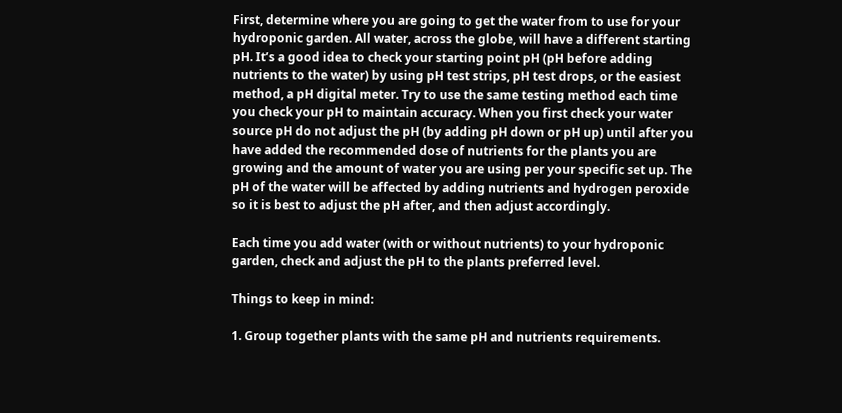First, determine where you are going to get the water from to use for your hydroponic garden. All water, across the globe, will have a different starting pH. It’s a good idea to check your starting point pH (pH before adding nutrients to the water) by using pH test strips, pH test drops, or the easiest method, a pH digital meter. Try to use the same testing method each time you check your pH to maintain accuracy. When you first check your water source pH do not adjust the pH (by adding pH down or pH up) until after you have added the recommended dose of nutrients for the plants you are growing and the amount of water you are using per your specific set up. The pH of the water will be affected by adding nutrients and hydrogen peroxide so it is best to adjust the pH after, and then adjust accordingly.

Each time you add water (with or without nutrients) to your hydroponic garden, check and adjust the pH to the plants preferred level.

Things to keep in mind:

1. Group together plants with the same pH and nutrients requirements.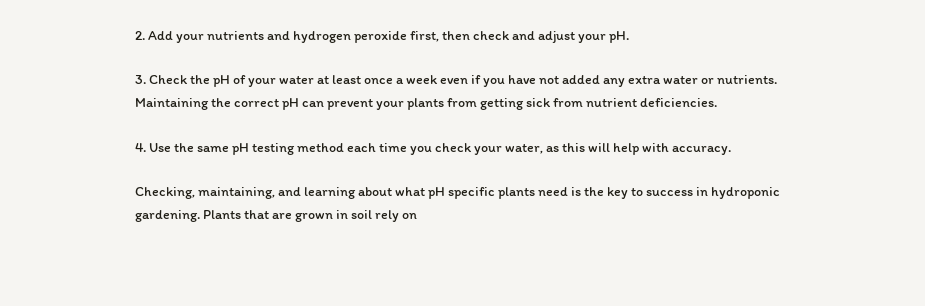2. Add your nutrients and hydrogen peroxide first, then check and adjust your pH.

3. Check the pH of your water at least once a week even if you have not added any extra water or nutrients. Maintaining the correct pH can prevent your plants from getting sick from nutrient deficiencies.

4. Use the same pH testing method each time you check your water, as this will help with accuracy.

Checking, maintaining, and learning about what pH specific plants need is the key to success in hydroponic gardening. Plants that are grown in soil rely on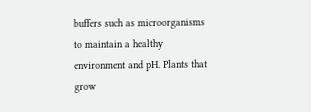buffers such as microorganisms to maintain a healthy environment and pH. Plants that grow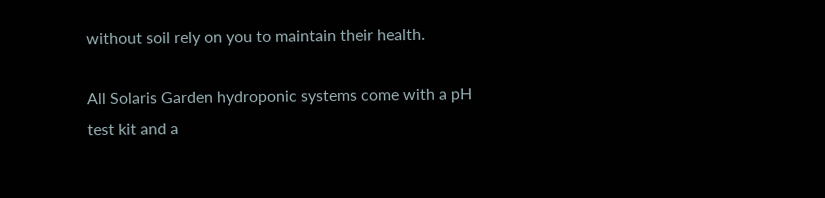without soil rely on you to maintain their health.

All Solaris Garden hydroponic systems come with a pH test kit and a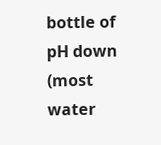bottle of pH down (most water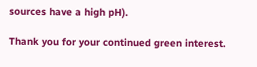sources have a high pH).

Thank you for your continued green interest.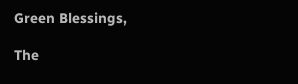Green Blessings,

The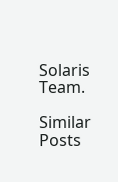Solaris Team.

Similar Posts